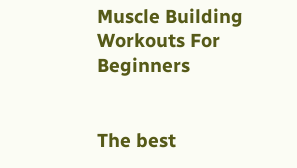Muscle Building Workouts For Beginners


The best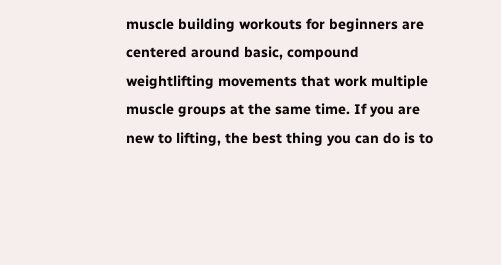muscle building workouts for beginners are centered around basic, compound weightlifting movements that work multiple muscle groups at the same time. If you are new to lifting, the best thing you can do is to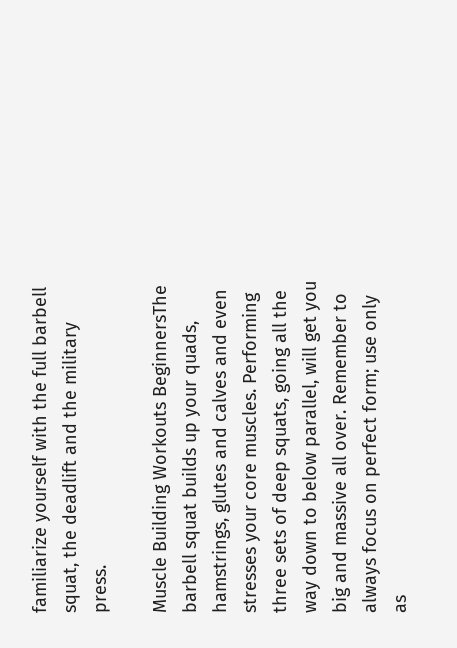familiarize yourself with the full barbell squat, the deadlift and the military press.

Muscle Building Workouts BeginnersThe barbell squat builds up your quads, hamstrings, glutes and calves and even stresses your core muscles. Performing three sets of deep squats, going all the way down to below parallel, will get you big and massive all over. Remember to always focus on perfect form; use only as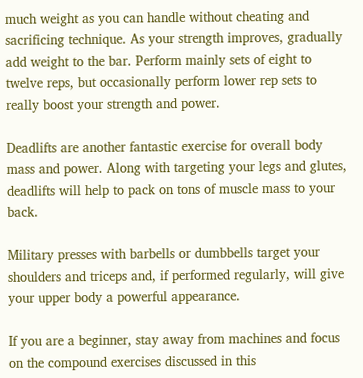much weight as you can handle without cheating and sacrificing technique. As your strength improves, gradually add weight to the bar. Perform mainly sets of eight to twelve reps, but occasionally perform lower rep sets to really boost your strength and power.

Deadlifts are another fantastic exercise for overall body mass and power. Along with targeting your legs and glutes, deadlifts will help to pack on tons of muscle mass to your back.

Military presses with barbells or dumbbells target your shoulders and triceps and, if performed regularly, will give your upper body a powerful appearance.

If you are a beginner, stay away from machines and focus on the compound exercises discussed in this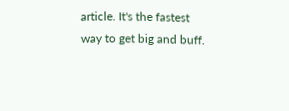article. It's the fastest way to get big and buff.